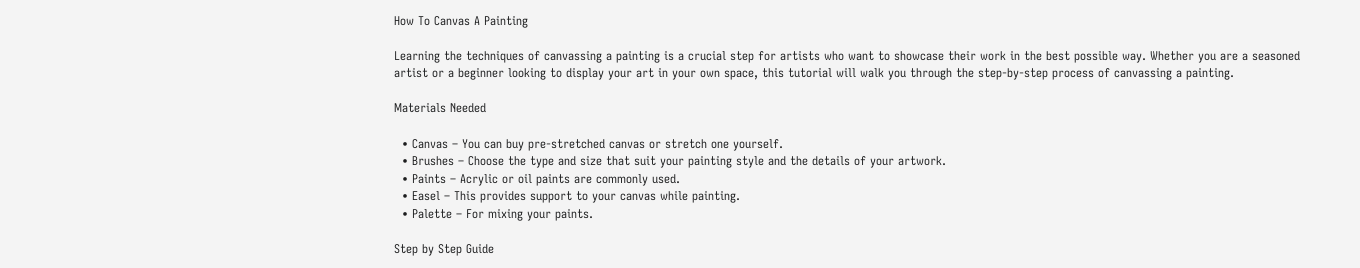How To Canvas A Painting

Learning the techniques of canvassing a painting is a crucial step for artists who want to showcase their work in the best possible way. Whether you are a seasoned artist or a beginner looking to display your art in your own space, this tutorial will walk you through the step-by-step process of canvassing a painting.

Materials Needed

  • Canvas – You can buy pre-stretched canvas or stretch one yourself.
  • Brushes – Choose the type and size that suit your painting style and the details of your artwork.
  • Paints – Acrylic or oil paints are commonly used.
  • Easel – This provides support to your canvas while painting.
  • Palette – For mixing your paints.

Step by Step Guide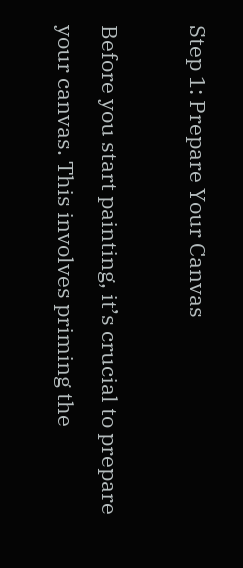Step 1: Prepare Your Canvas

Before you start painting, it’s crucial to prepare your canvas. This involves priming the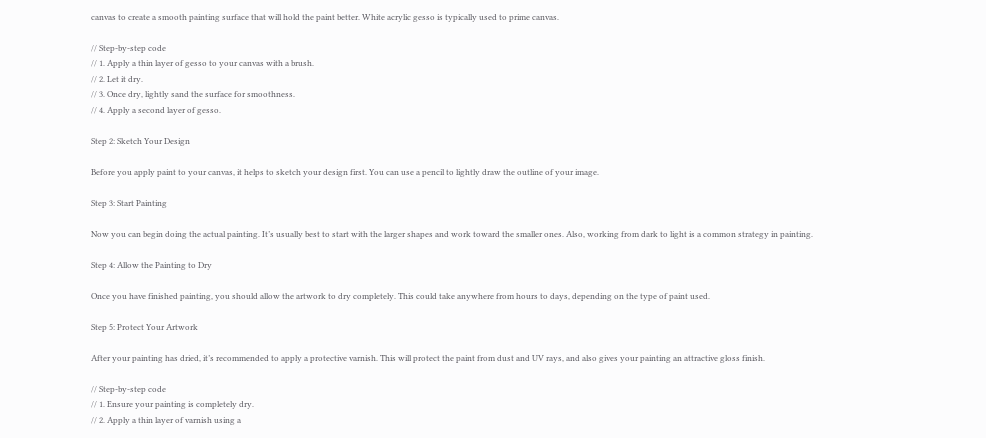canvas to create a smooth painting surface that will hold the paint better. White acrylic gesso is typically used to prime canvas.

// Step-by-step code
// 1. Apply a thin layer of gesso to your canvas with a brush.
// 2. Let it dry.
// 3. Once dry, lightly sand the surface for smoothness.
// 4. Apply a second layer of gesso.

Step 2: Sketch Your Design

Before you apply paint to your canvas, it helps to sketch your design first. You can use a pencil to lightly draw the outline of your image.

Step 3: Start Painting

Now you can begin doing the actual painting. It’s usually best to start with the larger shapes and work toward the smaller ones. Also, working from dark to light is a common strategy in painting.

Step 4: Allow the Painting to Dry

Once you have finished painting, you should allow the artwork to dry completely. This could take anywhere from hours to days, depending on the type of paint used.

Step 5: Protect Your Artwork

After your painting has dried, it’s recommended to apply a protective varnish. This will protect the paint from dust and UV rays, and also gives your painting an attractive gloss finish.

// Step-by-step code
// 1. Ensure your painting is completely dry.
// 2. Apply a thin layer of varnish using a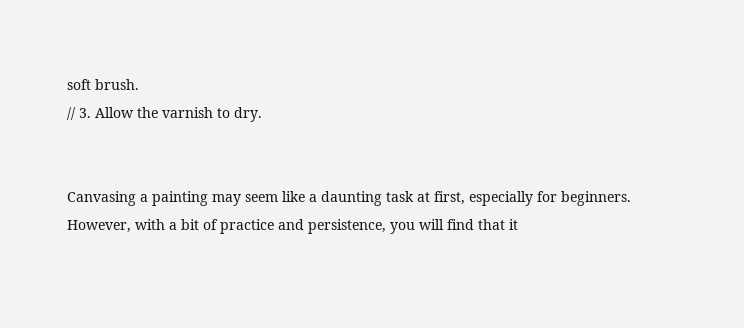soft brush.
// 3. Allow the varnish to dry.


Canvasing a painting may seem like a daunting task at first, especially for beginners. However, with a bit of practice and persistence, you will find that it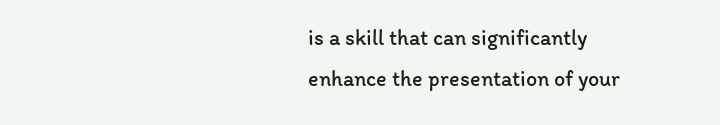is a skill that can significantly enhance the presentation of your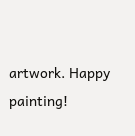artwork. Happy painting!